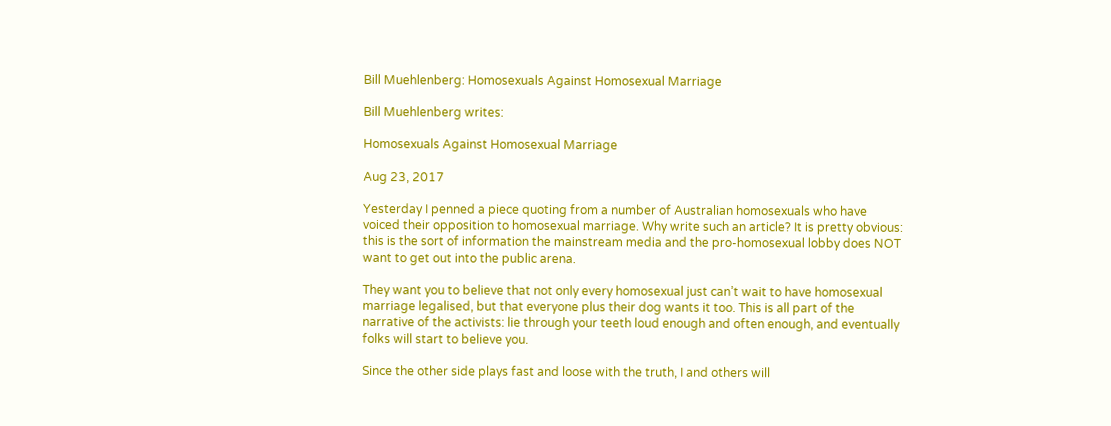Bill Muehlenberg: Homosexuals Against Homosexual Marriage

Bill Muehlenberg writes:

Homosexuals Against Homosexual Marriage

Aug 23, 2017

Yesterday I penned a piece quoting from a number of Australian homosexuals who have voiced their opposition to homosexual marriage. Why write such an article? It is pretty obvious: this is the sort of information the mainstream media and the pro-homosexual lobby does NOT want to get out into the public arena.

They want you to believe that not only every homosexual just can’t wait to have homosexual marriage legalised, but that everyone plus their dog wants it too. This is all part of the narrative of the activists: lie through your teeth loud enough and often enough, and eventually folks will start to believe you.

Since the other side plays fast and loose with the truth, I and others will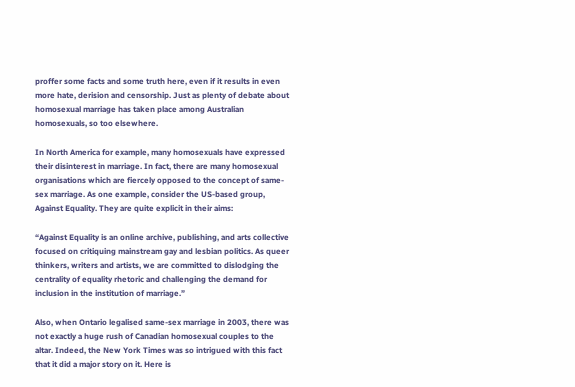proffer some facts and some truth here, even if it results in even more hate, derision and censorship. Just as plenty of debate about homosexual marriage has taken place among Australian homosexuals, so too elsewhere.

In North America for example, many homosexuals have expressed their disinterest in marriage. In fact, there are many homosexual organisations which are fiercely opposed to the concept of same-sex marriage. As one example, consider the US-based group, Against Equality. They are quite explicit in their aims:

“Against Equality is an online archive, publishing, and arts collective focused on critiquing mainstream gay and lesbian politics. As queer thinkers, writers and artists, we are committed to dislodging the centrality of equality rhetoric and challenging the demand for inclusion in the institution of marriage.”

Also, when Ontario legalised same-sex marriage in 2003, there was not exactly a huge rush of Canadian homosexual couples to the altar. Indeed, the New York Times was so intrigued with this fact that it did a major story on it. Here is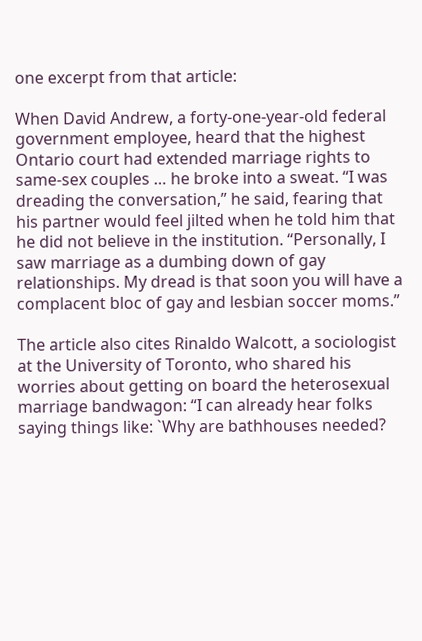one excerpt from that article:

When David Andrew, a forty-one-year-old federal government employee, heard that the highest Ontario court had extended marriage rights to same-sex couples … he broke into a sweat. “I was dreading the conversation,” he said, fearing that his partner would feel jilted when he told him that he did not believe in the institution. “Personally, I saw marriage as a dumbing down of gay relationships. My dread is that soon you will have a complacent bloc of gay and lesbian soccer moms.”

The article also cites Rinaldo Walcott, a sociologist at the University of Toronto, who shared his worries about getting on board the heterosexual marriage bandwagon: “I can already hear folks saying things like: `Why are bathhouses needed?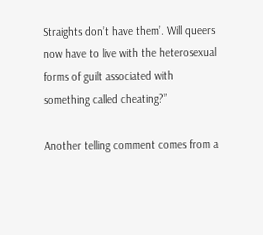Straights don’t have them’. Will queers now have to live with the heterosexual forms of guilt associated with something called cheating?”

Another telling comment comes from a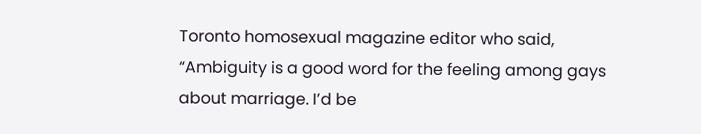Toronto homosexual magazine editor who said, “Ambiguity is a good word for the feeling among gays about marriage. I’d be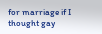for marriage if I thought gay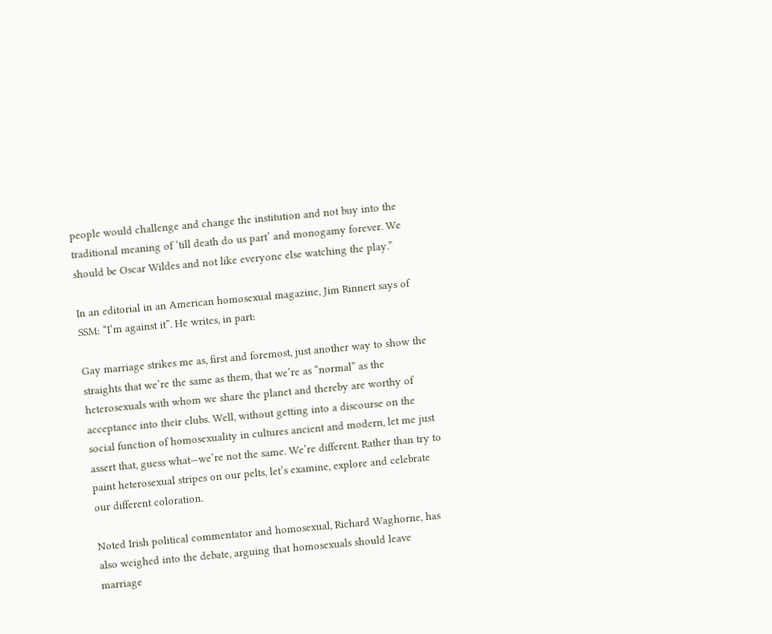people would challenge and change the institution and not buy into the traditional meaning of ‘till death do us part’ and monogamy forever. We should be Oscar Wildes and not like everyone else watching the play.”

In an editorial in an American homosexual magazine, Jim Rinnert says of SSM: “I’m against it”. He writes, in part:

Gay marriage strikes me as, first and foremost, just another way to show the straights that we’re the same as them, that we’re as “normal” as the heterosexuals with whom we share the planet and thereby are worthy of acceptance into their clubs. Well, without getting into a discourse on the social function of homosexuality in cultures ancient and modern, let me just assert that, guess what—we’re not the same. We’re different. Rather than try to paint heterosexual stripes on our pelts, let’s examine, explore and celebrate our different coloration.

Noted Irish political commentator and homosexual, Richard Waghorne, has also weighed into the debate, arguing that homosexuals should leave marriage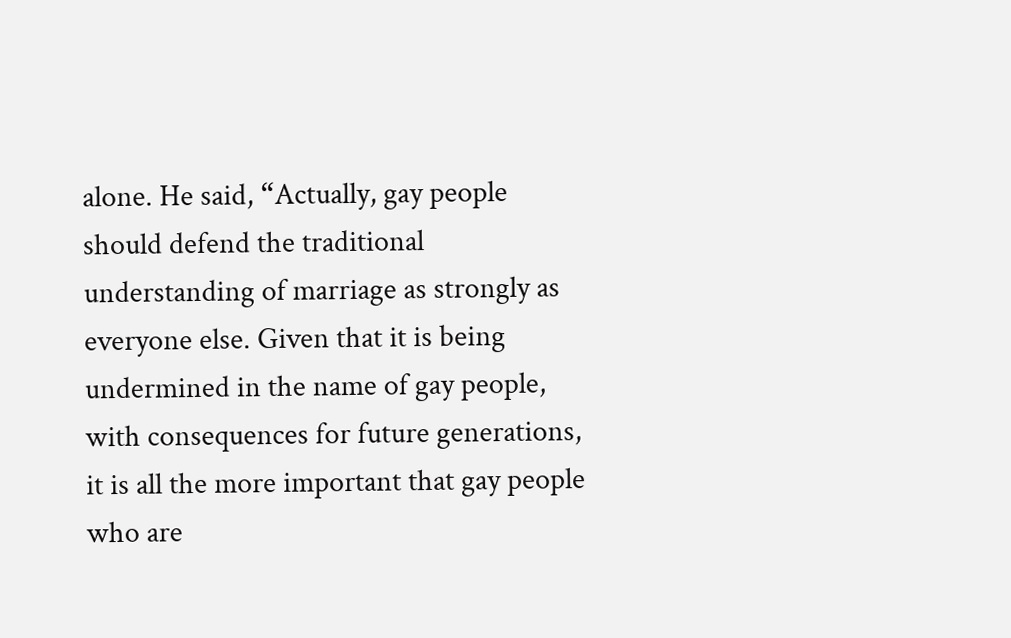alone. He said, “Actually, gay people should defend the traditional understanding of marriage as strongly as everyone else. Given that it is being undermined in the name of gay people, with consequences for future generations, it is all the more important that gay people who are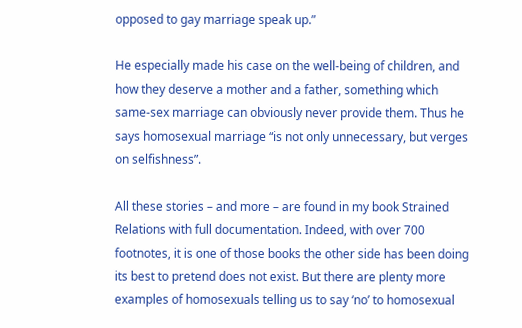opposed to gay marriage speak up.”

He especially made his case on the well-being of children, and how they deserve a mother and a father, something which same-sex marriage can obviously never provide them. Thus he says homosexual marriage “is not only unnecessary, but verges on selfishness”.

All these stories – and more – are found in my book Strained Relations with full documentation. Indeed, with over 700 footnotes, it is one of those books the other side has been doing its best to pretend does not exist. But there are plenty more examples of homosexuals telling us to say ‘no’ to homosexual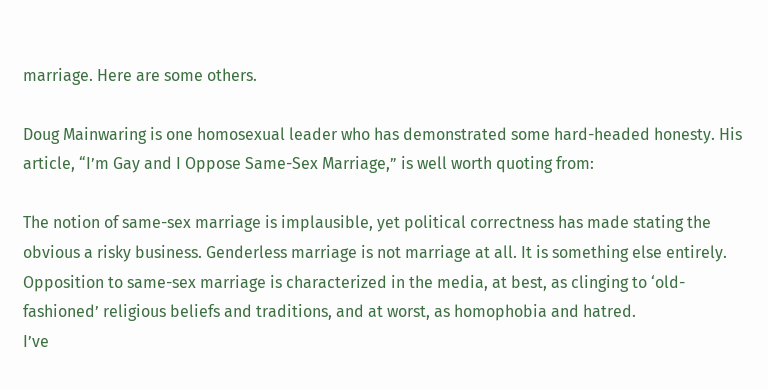marriage. Here are some others.

Doug Mainwaring is one homosexual leader who has demonstrated some hard-headed honesty. His article, “I’m Gay and I Oppose Same-Sex Marriage,” is well worth quoting from:

The notion of same-sex marriage is implausible, yet political correctness has made stating the obvious a risky business. Genderless marriage is not marriage at all. It is something else entirely. Opposition to same-sex marriage is characterized in the media, at best, as clinging to ‘old-fashioned’ religious beliefs and traditions, and at worst, as homophobia and hatred.
I’ve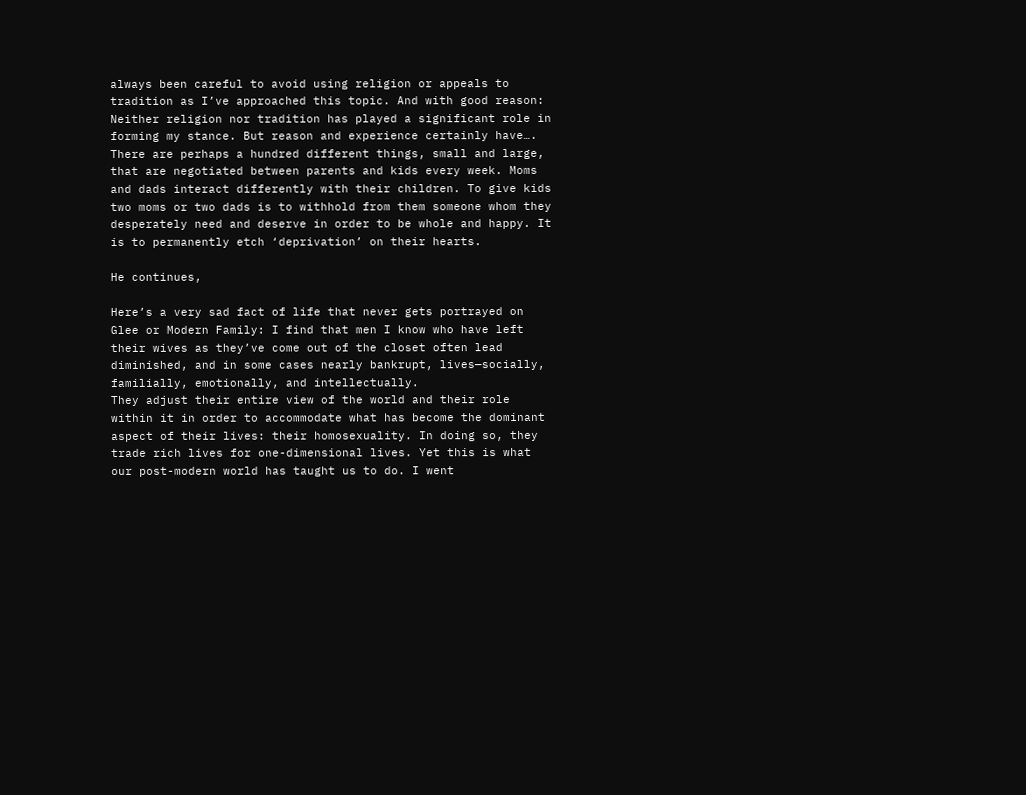always been careful to avoid using religion or appeals to tradition as I’ve approached this topic. And with good reason: Neither religion nor tradition has played a significant role in forming my stance. But reason and experience certainly have….
There are perhaps a hundred different things, small and large, that are negotiated between parents and kids every week. Moms and dads interact differently with their children. To give kids two moms or two dads is to withhold from them someone whom they desperately need and deserve in order to be whole and happy. It is to permanently etch ‘deprivation’ on their hearts.

He continues,

Here’s a very sad fact of life that never gets portrayed on Glee or Modern Family: I find that men I know who have left their wives as they’ve come out of the closet often lead diminished, and in some cases nearly bankrupt, lives—socially, familially, emotionally, and intellectually.
They adjust their entire view of the world and their role within it in order to accommodate what has become the dominant aspect of their lives: their homosexuality. In doing so, they trade rich lives for one-dimensional lives. Yet this is what our post-modern world has taught us to do. I went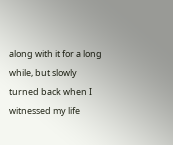along with it for a long while, but slowly turned back when I witnessed my life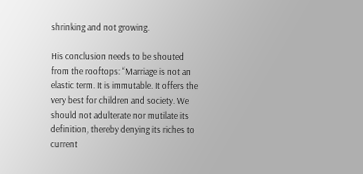shrinking and not growing.

His conclusion needs to be shouted from the rooftops: “Marriage is not an elastic term. It is immutable. It offers the very best for children and society. We should not adulterate nor mutilate its definition, thereby denying its riches to current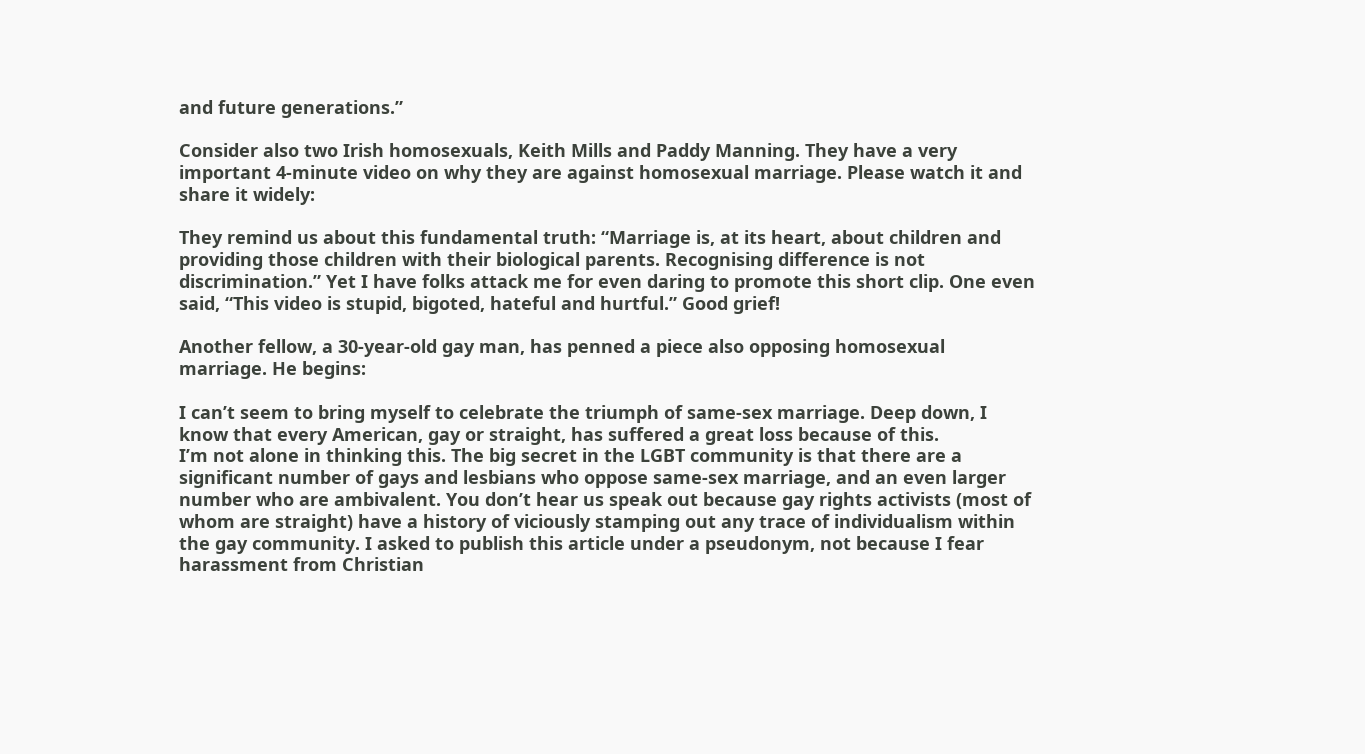and future generations.”

Consider also two Irish homosexuals, Keith Mills and Paddy Manning. They have a very important 4-minute video on why they are against homosexual marriage. Please watch it and share it widely:

They remind us about this fundamental truth: “Marriage is, at its heart, about children and providing those children with their biological parents. Recognising difference is not discrimination.” Yet I have folks attack me for even daring to promote this short clip. One even said, “This video is stupid, bigoted, hateful and hurtful.” Good grief!

Another fellow, a 30-year-old gay man, has penned a piece also opposing homosexual marriage. He begins:

I can’t seem to bring myself to celebrate the triumph of same-sex marriage. Deep down, I know that every American, gay or straight, has suffered a great loss because of this.
I’m not alone in thinking this. The big secret in the LGBT community is that there are a significant number of gays and lesbians who oppose same-sex marriage, and an even larger number who are ambivalent. You don’t hear us speak out because gay rights activists (most of whom are straight) have a history of viciously stamping out any trace of individualism within the gay community. I asked to publish this article under a pseudonym, not because I fear harassment from Christian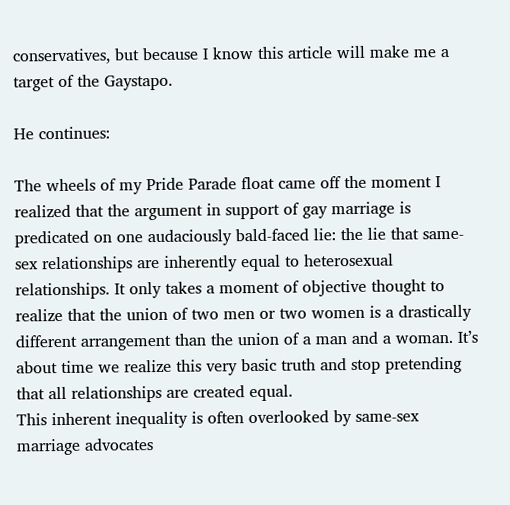conservatives, but because I know this article will make me a target of the Gaystapo.

He continues:

The wheels of my Pride Parade float came off the moment I realized that the argument in support of gay marriage is predicated on one audaciously bald-faced lie: the lie that same-sex relationships are inherently equal to heterosexual relationships. It only takes a moment of objective thought to realize that the union of two men or two women is a drastically different arrangement than the union of a man and a woman. It’s about time we realize this very basic truth and stop pretending that all relationships are created equal.
This inherent inequality is often overlooked by same-sex marriage advocates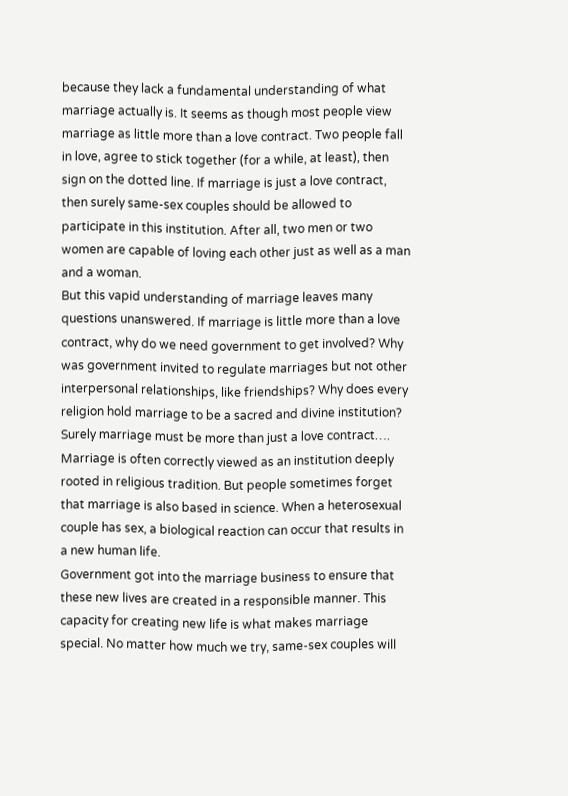because they lack a fundamental understanding of what marriage actually is. It seems as though most people view marriage as little more than a love contract. Two people fall in love, agree to stick together (for a while, at least), then sign on the dotted line. If marriage is just a love contract, then surely same-sex couples should be allowed to participate in this institution. After all, two men or two women are capable of loving each other just as well as a man and a woman.
But this vapid understanding of marriage leaves many questions unanswered. If marriage is little more than a love contract, why do we need government to get involved? Why was government invited to regulate marriages but not other interpersonal relationships, like friendships? Why does every religion hold marriage to be a sacred and divine institution? Surely marriage must be more than just a love contract….
Marriage is often correctly viewed as an institution deeply rooted in religious tradition. But people sometimes forget that marriage is also based in science. When a heterosexual couple has sex, a biological reaction can occur that results in a new human life.
Government got into the marriage business to ensure that these new lives are created in a responsible manner. This capacity for creating new life is what makes marriage special. No matter how much we try, same-sex couples will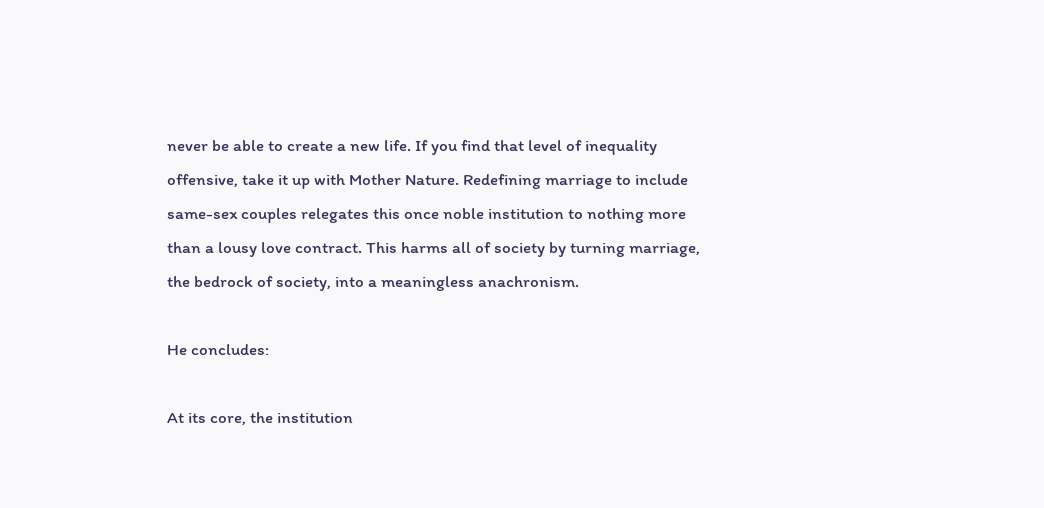never be able to create a new life. If you find that level of inequality offensive, take it up with Mother Nature. Redefining marriage to include same-sex couples relegates this once noble institution to nothing more than a lousy love contract. This harms all of society by turning marriage, the bedrock of society, into a meaningless anachronism.

He concludes:

At its core, the institution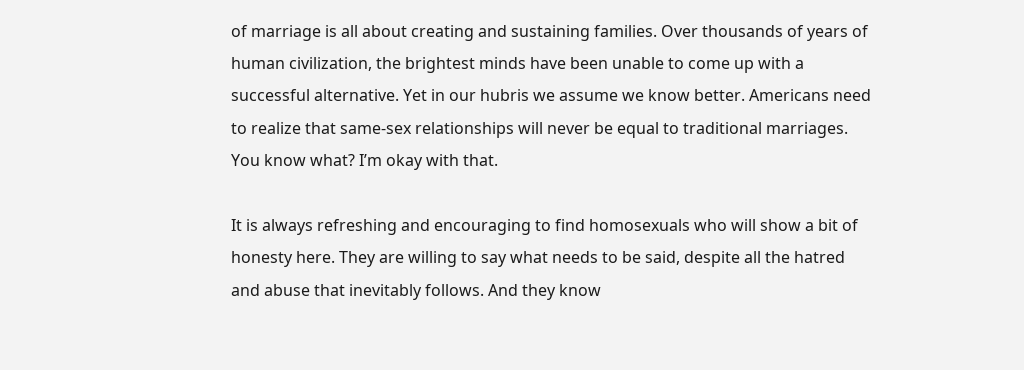of marriage is all about creating and sustaining families. Over thousands of years of human civilization, the brightest minds have been unable to come up with a successful alternative. Yet in our hubris we assume we know better. Americans need to realize that same-sex relationships will never be equal to traditional marriages. You know what? I’m okay with that.

It is always refreshing and encouraging to find homosexuals who will show a bit of honesty here. They are willing to say what needs to be said, despite all the hatred and abuse that inevitably follows. And they know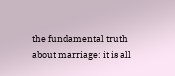the fundamental truth about marriage: it is all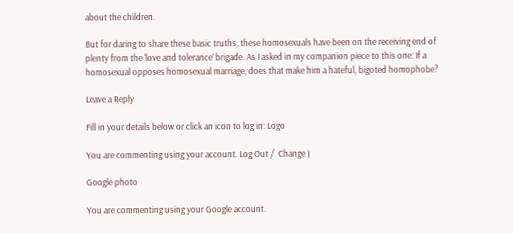about the children.

But for daring to share these basic truths, these homosexuals have been on the receiving end of plenty from the ‘love and tolerance’ brigade. As I asked in my companion piece to this one: If a homosexual opposes homosexual marriage, does that make him a hateful, bigoted homophobe?

Leave a Reply

Fill in your details below or click an icon to log in: Logo

You are commenting using your account. Log Out /  Change )

Google photo

You are commenting using your Google account.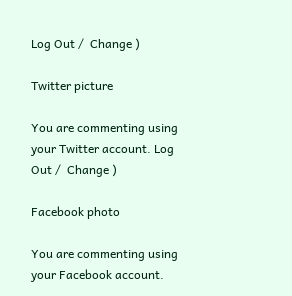Log Out /  Change )

Twitter picture

You are commenting using your Twitter account. Log Out /  Change )

Facebook photo

You are commenting using your Facebook account.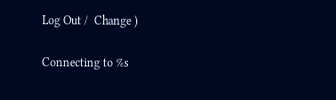Log Out /  Change )

Connecting to %s